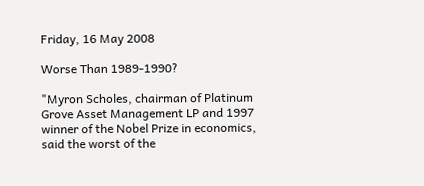Friday, 16 May 2008

Worse Than 1989-1990?

"Myron Scholes, chairman of Platinum Grove Asset Management LP and 1997 winner of the Nobel Prize in economics, said the worst of the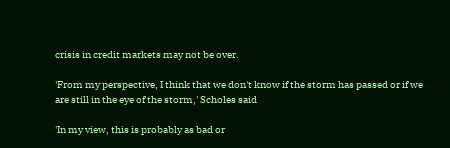crisis in credit markets may not be over.

'From my perspective, I think that we don't know if the storm has passed or if we are still in the eye of the storm,' Scholes said

'In my view, this is probably as bad or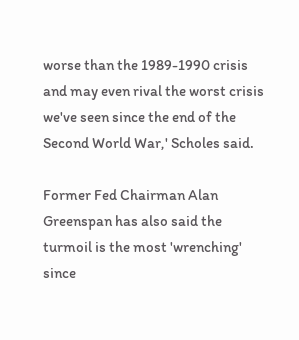worse than the 1989-1990 crisis and may even rival the worst crisis we've seen since the end of the Second World War,' Scholes said.

Former Fed Chairman Alan Greenspan has also said the turmoil is the most 'wrenching' since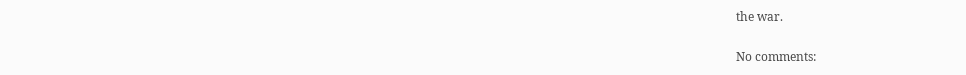the war.

No comments: